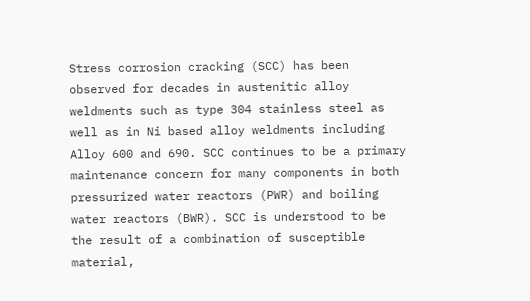Stress corrosion cracking (SCC) has been observed for decades in austenitic alloy weldments such as type 304 stainless steel as well as in Ni based alloy weldments including Alloy 600 and 690. SCC continues to be a primary maintenance concern for many components in both pressurized water reactors (PWR) and boiling water reactors (BWR). SCC is understood to be the result of a combination of susceptible material,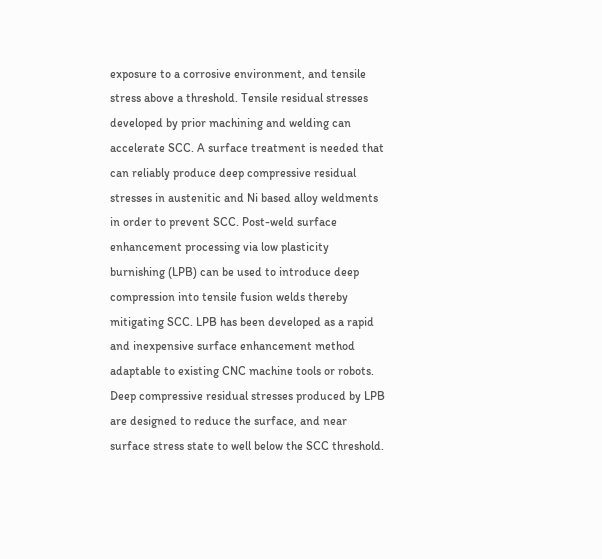exposure to a corrosive environment, and tensile stress above a threshold. Tensile residual stresses developed by prior machining and welding can accelerate SCC. A surface treatment is needed that can reliably produce deep compressive residual stresses in austenitic and Ni based alloy weldments in order to prevent SCC. Post-weld surface enhancement processing via low plasticity burnishing (LPB) can be used to introduce deep compression into tensile fusion welds thereby mitigating SCC. LPB has been developed as a rapid and inexpensive surface enhancement method adaptable to existing CNC machine tools or robots. Deep compressive residual stresses produced by LPB are designed to reduce the surface, and near surface stress state to well below the SCC threshold.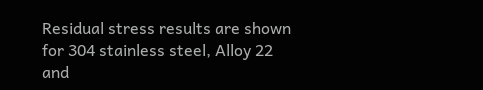Residual stress results are shown for 304 stainless steel, Alloy 22 and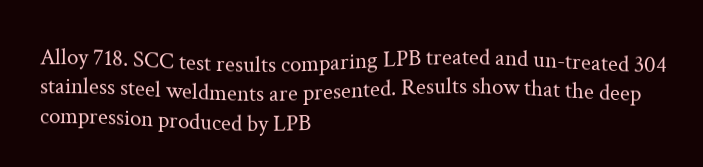Alloy 718. SCC test results comparing LPB treated and un-treated 304 stainless steel weldments are presented. Results show that the deep compression produced by LPB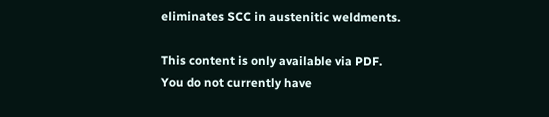eliminates SCC in austenitic weldments.

This content is only available via PDF.
You do not currently have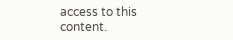access to this content.